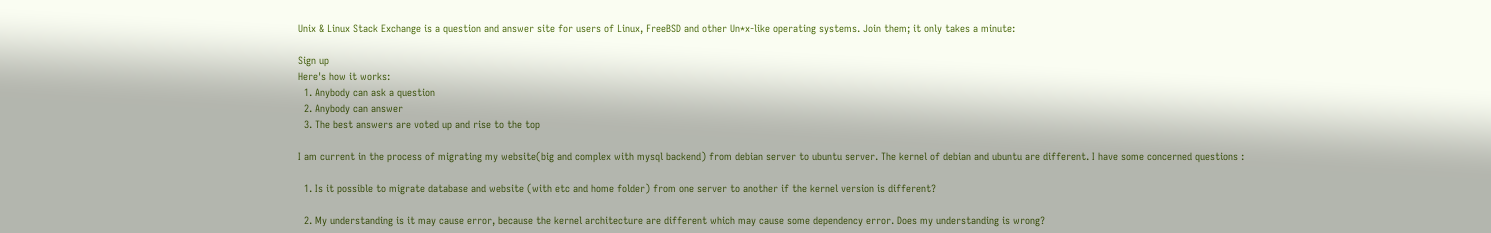Unix & Linux Stack Exchange is a question and answer site for users of Linux, FreeBSD and other Un*x-like operating systems. Join them; it only takes a minute:

Sign up
Here's how it works:
  1. Anybody can ask a question
  2. Anybody can answer
  3. The best answers are voted up and rise to the top

I am current in the process of migrating my website(big and complex with mysql backend) from debian server to ubuntu server. The kernel of debian and ubuntu are different. I have some concerned questions :

  1. Is it possible to migrate database and website (with etc and home folder) from one server to another if the kernel version is different?

  2. My understanding is it may cause error, because the kernel architecture are different which may cause some dependency error. Does my understanding is wrong?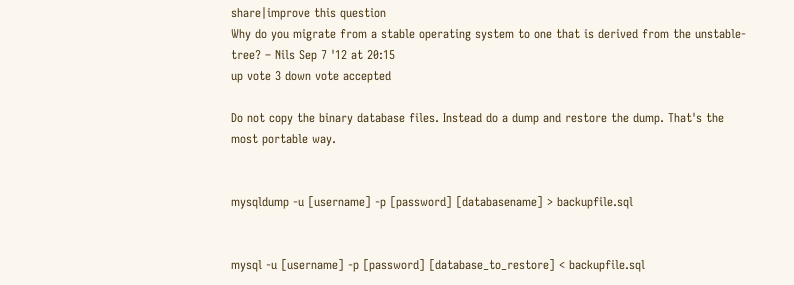share|improve this question
Why do you migrate from a stable operating system to one that is derived from the unstable-tree? – Nils Sep 7 '12 at 20:15
up vote 3 down vote accepted

Do not copy the binary database files. Instead do a dump and restore the dump. That's the most portable way.


mysqldump -u [username] -p [password] [databasename] > backupfile.sql


mysql -u [username] -p [password] [database_to_restore] < backupfile.sql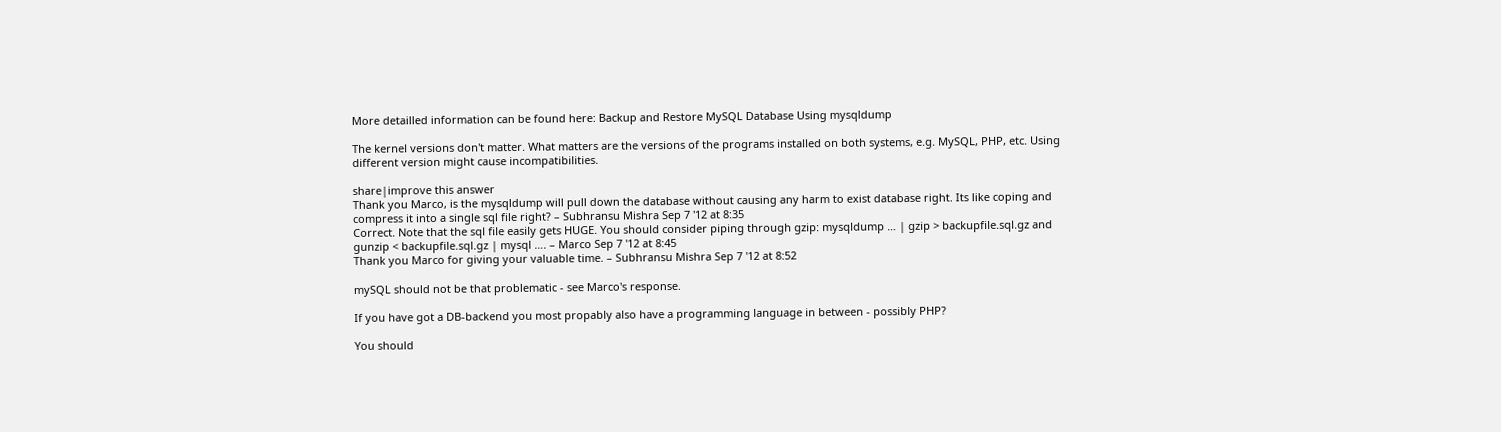More detailled information can be found here: Backup and Restore MySQL Database Using mysqldump

The kernel versions don't matter. What matters are the versions of the programs installed on both systems, e.g. MySQL, PHP, etc. Using different version might cause incompatibilities.

share|improve this answer
Thank you Marco, is the mysqldump will pull down the database without causing any harm to exist database right. Its like coping and compress it into a single sql file right? – Subhransu Mishra Sep 7 '12 at 8:35
Correct. Note that the sql file easily gets HUGE. You should consider piping through gzip: mysqldump … | gzip > backupfile.sql.gz and gunzip < backupfile.sql.gz | mysql …. – Marco Sep 7 '12 at 8:45
Thank you Marco for giving your valuable time. – Subhransu Mishra Sep 7 '12 at 8:52

mySQL should not be that problematic - see Marco's response.

If you have got a DB-backend you most propably also have a programming language in between - possibly PHP?

You should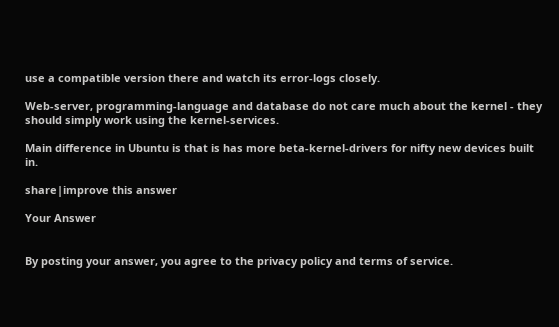use a compatible version there and watch its error-logs closely.

Web-server, programming-language and database do not care much about the kernel - they should simply work using the kernel-services.

Main difference in Ubuntu is that is has more beta-kernel-drivers for nifty new devices built in.

share|improve this answer

Your Answer


By posting your answer, you agree to the privacy policy and terms of service.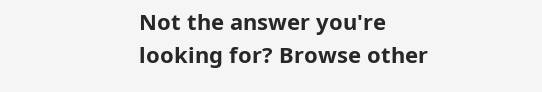Not the answer you're looking for? Browse other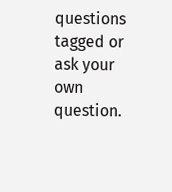questions tagged or ask your own question.